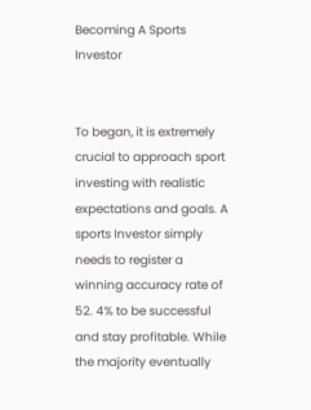Becoming A Sports Investor


To began, it is extremely crucial to approach sport investing with realistic expectations and goals. A sports Investor simply needs to register a winning accuracy rate of 52. 4% to be successful and stay profitable. While the majority eventually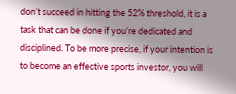don’t succeed in hitting the 52% threshold, it is a task that can be done if you’re dedicated and disciplined. To be more precise, if your intention is to become an effective sports investor, you will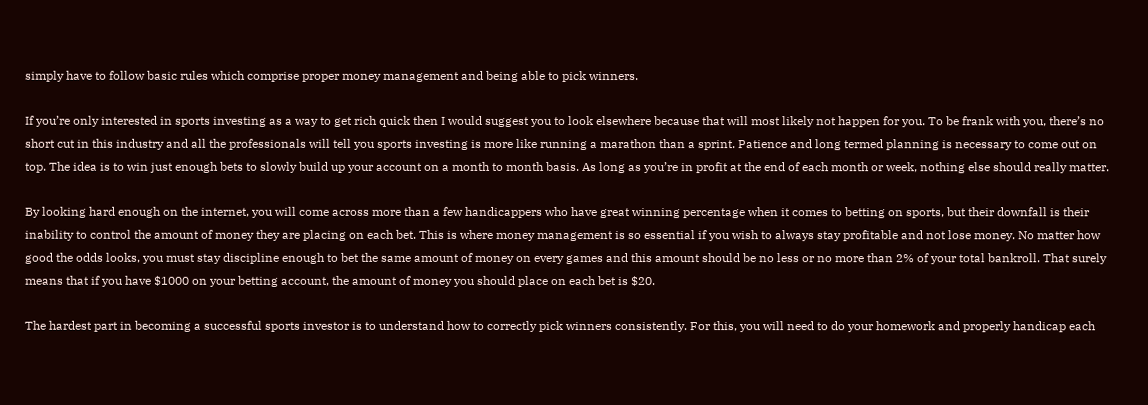simply have to follow basic rules which comprise proper money management and being able to pick winners.

If you’re only interested in sports investing as a way to get rich quick then I would suggest you to look elsewhere because that will most likely not happen for you. To be frank with you, there’s no short cut in this industry and all the professionals will tell you sports investing is more like running a marathon than a sprint. Patience and long termed planning is necessary to come out on top. The idea is to win just enough bets to slowly build up your account on a month to month basis. As long as you’re in profit at the end of each month or week, nothing else should really matter.

By looking hard enough on the internet, you will come across more than a few handicappers who have great winning percentage when it comes to betting on sports, but their downfall is their inability to control the amount of money they are placing on each bet. This is where money management is so essential if you wish to always stay profitable and not lose money. No matter how good the odds looks, you must stay discipline enough to bet the same amount of money on every games and this amount should be no less or no more than 2% of your total bankroll. That surely means that if you have $1000 on your betting account, the amount of money you should place on each bet is $20.

The hardest part in becoming a successful sports investor is to understand how to correctly pick winners consistently. For this, you will need to do your homework and properly handicap each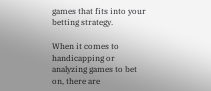games that fits into your betting strategy.

When it comes to handicapping or analyzing games to bet on, there are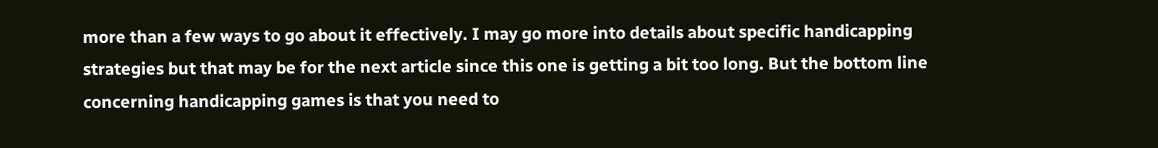more than a few ways to go about it effectively. I may go more into details about specific handicapping strategies but that may be for the next article since this one is getting a bit too long. But the bottom line concerning handicapping games is that you need to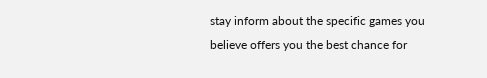stay inform about the specific games you believe offers you the best chance for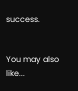success.


You may also like...